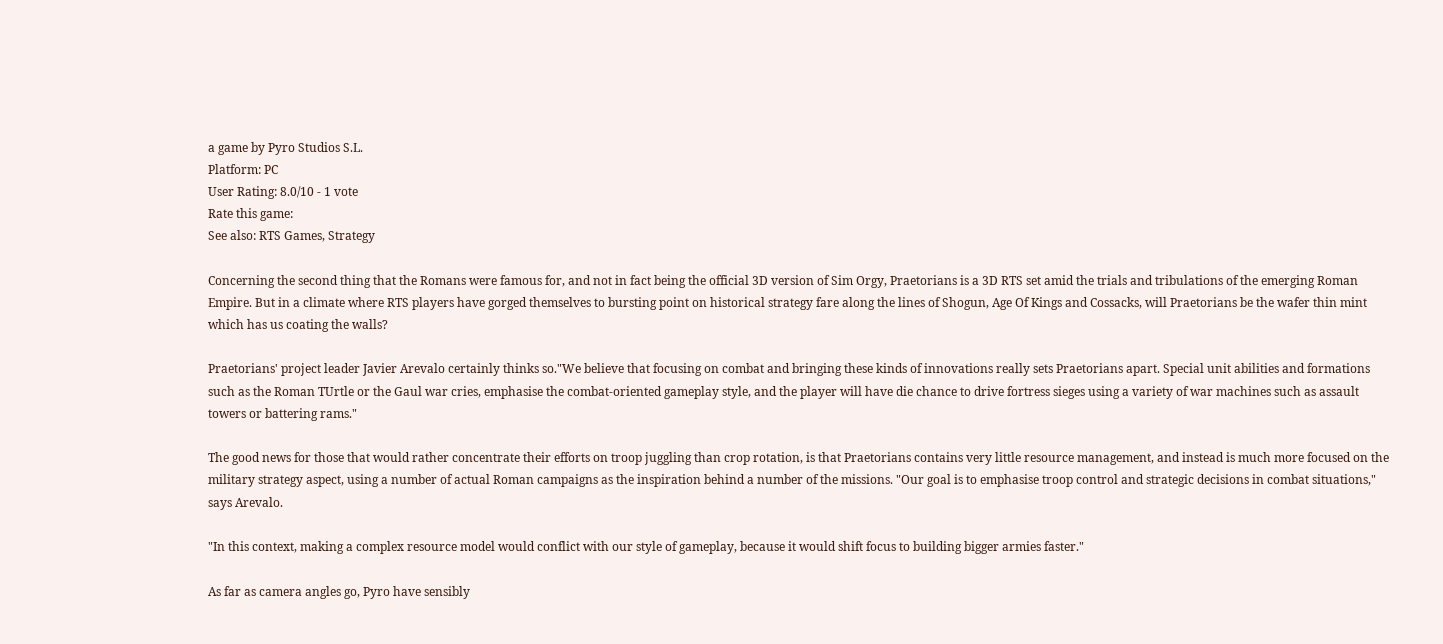a game by Pyro Studios S.L.
Platform: PC
User Rating: 8.0/10 - 1 vote
Rate this game:
See also: RTS Games, Strategy

Concerning the second thing that the Romans were famous for, and not in fact being the official 3D version of Sim Orgy, Praetorians is a 3D RTS set amid the trials and tribulations of the emerging Roman Empire. But in a climate where RTS players have gorged themselves to bursting point on historical strategy fare along the lines of Shogun, Age Of Kings and Cossacks, will Praetorians be the wafer thin mint which has us coating the walls?

Praetorians' project leader Javier Arevalo certainly thinks so."We believe that focusing on combat and bringing these kinds of innovations really sets Praetorians apart. Special unit abilities and formations such as the Roman TUrtle or the Gaul war cries, emphasise the combat-oriented gameplay style, and the player will have die chance to drive fortress sieges using a variety of war machines such as assault towers or battering rams."

The good news for those that would rather concentrate their efforts on troop juggling than crop rotation, is that Praetorians contains very little resource management, and instead is much more focused on the military strategy aspect, using a number of actual Roman campaigns as the inspiration behind a number of the missions. "Our goal is to emphasise troop control and strategic decisions in combat situations," says Arevalo.

"In this context, making a complex resource model would conflict with our style of gameplay, because it would shift focus to building bigger armies faster."

As far as camera angles go, Pyro have sensibly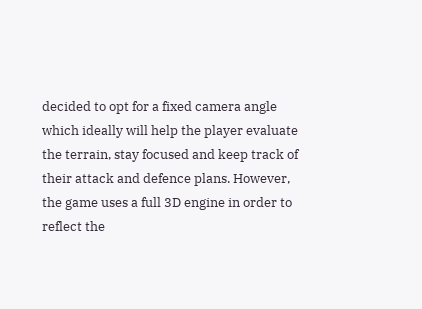decided to opt for a fixed camera angle which ideally will help the player evaluate the terrain, stay focused and keep track of their attack and defence plans. However, the game uses a full 3D engine in order to reflect the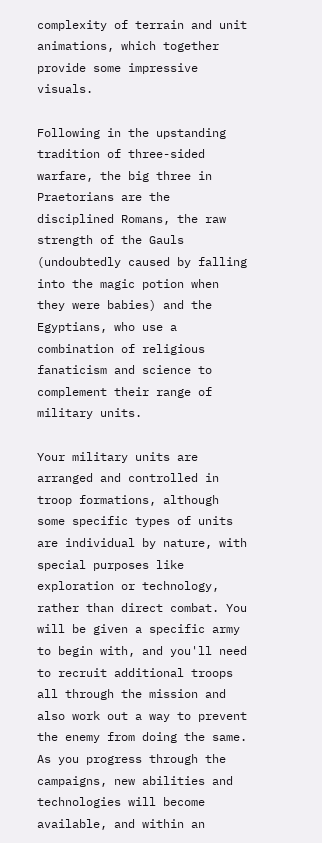complexity of terrain and unit animations, which together provide some impressive visuals.

Following in the upstanding tradition of three-sided warfare, the big three in Praetorians are the disciplined Romans, the raw strength of the Gauls (undoubtedly caused by falling into the magic potion when they were babies) and the Egyptians, who use a combination of religious fanaticism and science to complement their range of military units.

Your military units are arranged and controlled in troop formations, although some specific types of units are individual by nature, with special purposes like exploration or technology, rather than direct combat. You will be given a specific army to begin with, and you'll need to recruit additional troops all through the mission and also work out a way to prevent the enemy from doing the same. As you progress through the campaigns, new abilities and technologies will become available, and within an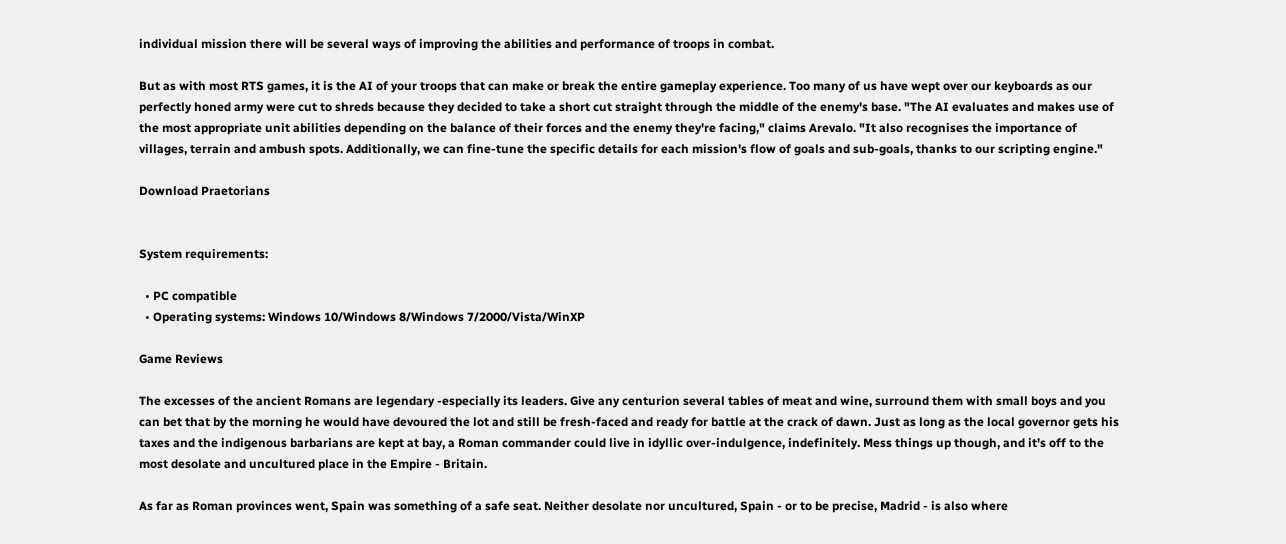individual mission there will be several ways of improving the abilities and performance of troops in combat.

But as with most RTS games, it is the AI of your troops that can make or break the entire gameplay experience. Too many of us have wept over our keyboards as our perfectly honed army were cut to shreds because they decided to take a short cut straight through the middle of the enemy's base. "The AI evaluates and makes use of the most appropriate unit abilities depending on the balance of their forces and the enemy they're facing," claims Arevalo. "It also recognises the importance of villages, terrain and ambush spots. Additionally, we can fine-tune the specific details for each mission's flow of goals and sub-goals, thanks to our scripting engine."

Download Praetorians


System requirements:

  • PC compatible
  • Operating systems: Windows 10/Windows 8/Windows 7/2000/Vista/WinXP

Game Reviews

The excesses of the ancient Romans are legendary -especially its leaders. Give any centurion several tables of meat and wine, surround them with small boys and you can bet that by the morning he would have devoured the lot and still be fresh-faced and ready for battle at the crack of dawn. Just as long as the local governor gets his taxes and the indigenous barbarians are kept at bay, a Roman commander could live in idyllic over-indulgence, indefinitely. Mess things up though, and it's off to the most desolate and uncultured place in the Empire - Britain.

As far as Roman provinces went, Spain was something of a safe seat. Neither desolate nor uncultured, Spain - or to be precise, Madrid - is also where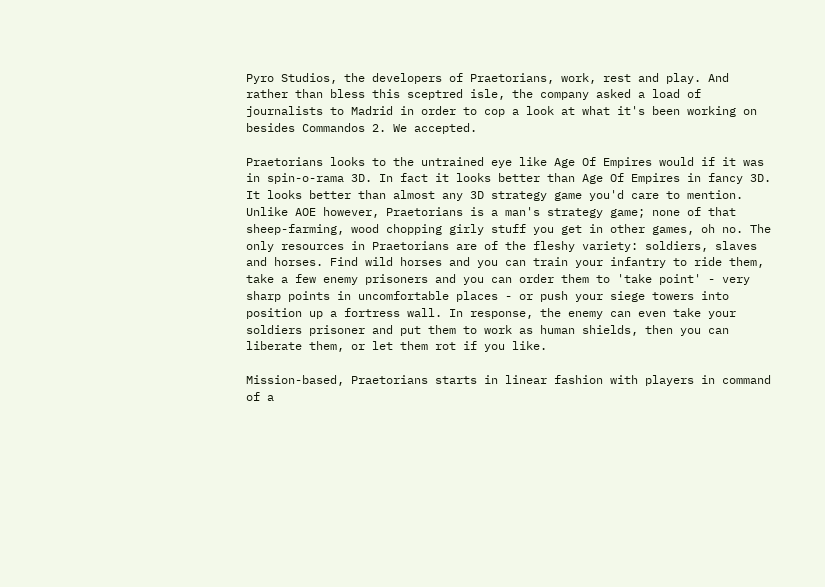Pyro Studios, the developers of Praetorians, work, rest and play. And rather than bless this sceptred isle, the company asked a load of journalists to Madrid in order to cop a look at what it's been working on besides Commandos 2. We accepted.

Praetorians looks to the untrained eye like Age Of Empires would if it was in spin-o-rama 3D. In fact it looks better than Age Of Empires in fancy 3D. It looks better than almost any 3D strategy game you'd care to mention. Unlike AOE however, Praetorians is a man's strategy game; none of that sheep-farming, wood chopping girly stuff you get in other games, oh no. The only resources in Praetorians are of the fleshy variety: soldiers, slaves and horses. Find wild horses and you can train your infantry to ride them, take a few enemy prisoners and you can order them to 'take point' - very sharp points in uncomfortable places - or push your siege towers into position up a fortress wall. In response, the enemy can even take your soldiers prisoner and put them to work as human shields, then you can liberate them, or let them rot if you like.

Mission-based, Praetorians starts in linear fashion with players in command of a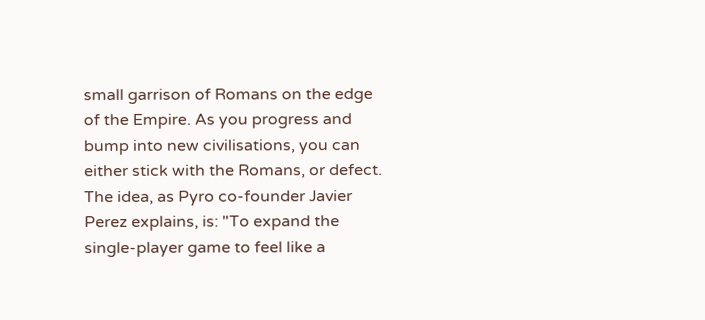small garrison of Romans on the edge of the Empire. As you progress and bump into new civilisations, you can either stick with the Romans, or defect. The idea, as Pyro co-founder Javier Perez explains, is: "To expand the single-player game to feel like a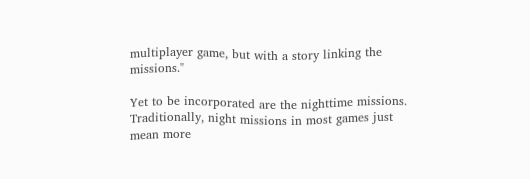multiplayer game, but with a story linking the missions."

Yet to be incorporated are the nighttime missions. Traditionally, night missions in most games just mean more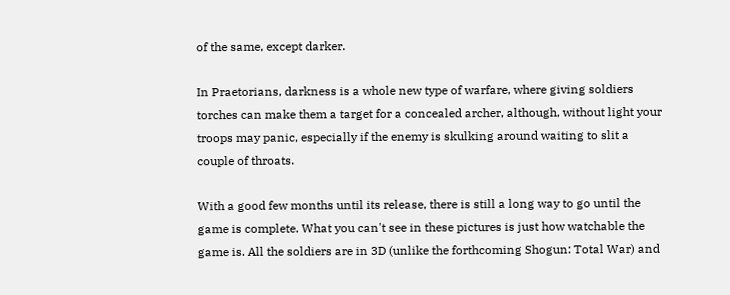of the same, except darker.

In Praetorians, darkness is a whole new type of warfare, where giving soldiers torches can make them a target for a concealed archer, although, without light your troops may panic, especially if the enemy is skulking around waiting to slit a couple of throats.

With a good few months until its release, there is still a long way to go until the game is complete. What you can't see in these pictures is just how watchable the game is. All the soldiers are in 3D (unlike the forthcoming Shogun: Total War) and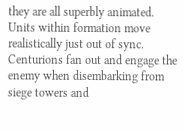they are all superbly animated. Units within formation move realistically just out of sync. Centurions fan out and engage the enemy when disembarking from siege towers and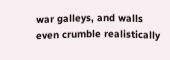war galleys, and walls even crumble realistically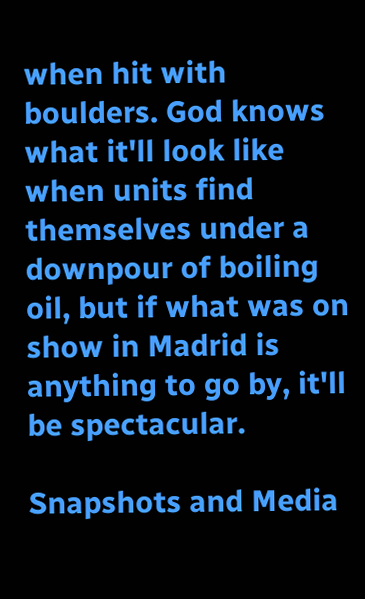when hit with boulders. God knows what it'll look like when units find themselves under a downpour of boiling oil, but if what was on show in Madrid is anything to go by, it'll be spectacular.

Snapshots and Media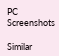PC Screenshots

Similar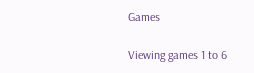Games

Viewing games 1 to 6